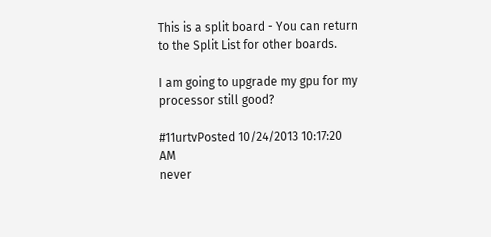This is a split board - You can return to the Split List for other boards.

I am going to upgrade my gpu for my processor still good?

#11urtvPosted 10/24/2013 10:17:20 AM
never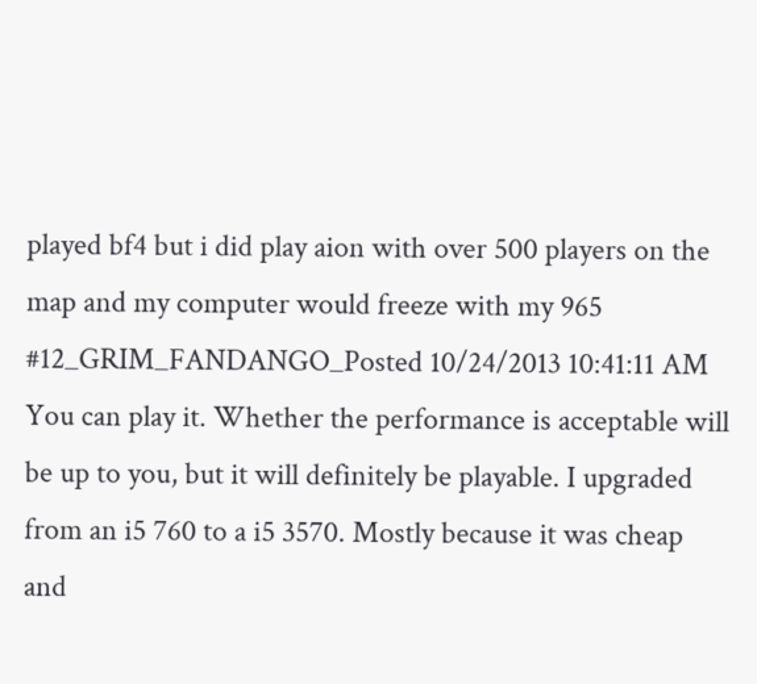played bf4 but i did play aion with over 500 players on the map and my computer would freeze with my 965
#12_GRIM_FANDANGO_Posted 10/24/2013 10:41:11 AM
You can play it. Whether the performance is acceptable will be up to you, but it will definitely be playable. I upgraded from an i5 760 to a i5 3570. Mostly because it was cheap and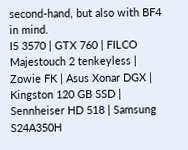second-hand, but also with BF4 in mind.
I5 3570 | GTX 760 | FILCO Majestouch 2 tenkeyless | Zowie FK | Asus Xonar DGX | Kingston 120 GB SSD | Sennheiser HD 518 | Samsung S24A350H